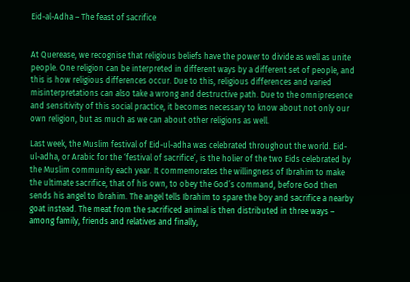Eid-al-Adha – The feast of sacrifice


At Querease, we recognise that religious beliefs have the power to divide as well as unite people. One religion can be interpreted in different ways by a different set of people, and this is how religious differences occur. Due to this, religious differences and varied misinterpretations can also take a wrong and destructive path. Due to the omnipresence and sensitivity of this social practice, it becomes necessary to know about not only our own religion, but as much as we can about other religions as well.

Last week, the Muslim festival of Eid-ul-adha was celebrated throughout the world. Eid-ul-adha, or Arabic for the ‘festival of sacrifice’, is the holier of the two Eids celebrated by the Muslim community each year. It commemorates the willingness of Ibrahim to make the ultimate sacrifice, that of his own, to obey the God’s command, before God then sends his angel to Ibrahim. The angel tells Ibrahim to spare the boy and sacrifice a nearby goat instead. The meat from the sacrificed animal is then distributed in three ways – among family, friends and relatives and finally,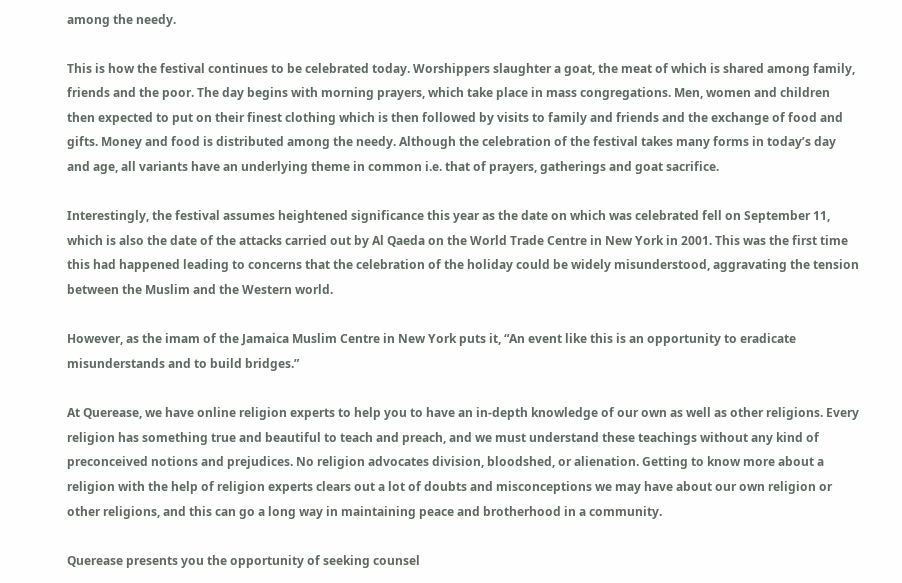among the needy.

This is how the festival continues to be celebrated today. Worshippers slaughter a goat, the meat of which is shared among family, friends and the poor. The day begins with morning prayers, which take place in mass congregations. Men, women and children then expected to put on their finest clothing which is then followed by visits to family and friends and the exchange of food and gifts. Money and food is distributed among the needy. Although the celebration of the festival takes many forms in today’s day and age, all variants have an underlying theme in common i.e. that of prayers, gatherings and goat sacrifice.

Interestingly, the festival assumes heightened significance this year as the date on which was celebrated fell on September 11, which is also the date of the attacks carried out by Al Qaeda on the World Trade Centre in New York in 2001. This was the first time this had happened leading to concerns that the celebration of the holiday could be widely misunderstood, aggravating the tension between the Muslim and the Western world.

However, as the imam of the Jamaica Muslim Centre in New York puts it, “An event like this is an opportunity to eradicate misunderstands and to build bridges.”

At Querease, we have online religion experts to help you to have an in-depth knowledge of our own as well as other religions. Every religion has something true and beautiful to teach and preach, and we must understand these teachings without any kind of preconceived notions and prejudices. No religion advocates division, bloodshed, or alienation. Getting to know more about a religion with the help of religion experts clears out a lot of doubts and misconceptions we may have about our own religion or other religions, and this can go a long way in maintaining peace and brotherhood in a community.

Querease presents you the opportunity of seeking counsel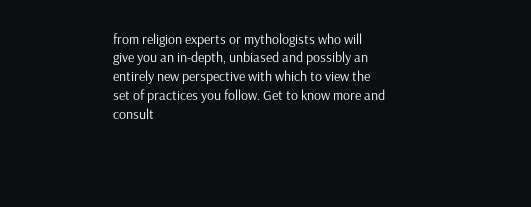from religion experts or mythologists who will give you an in-depth, unbiased and possibly an entirely new perspective with which to view the set of practices you follow. Get to know more and consult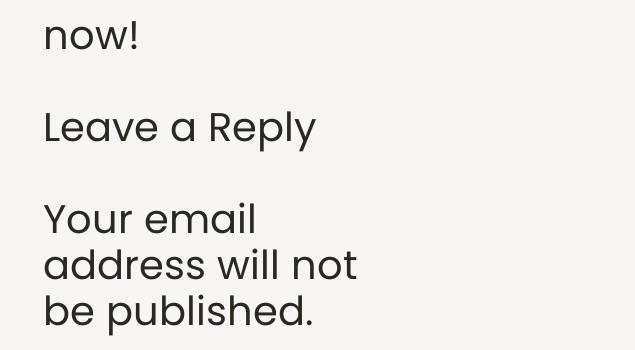now!

Leave a Reply

Your email address will not be published.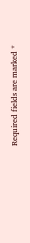Required fields are marked *